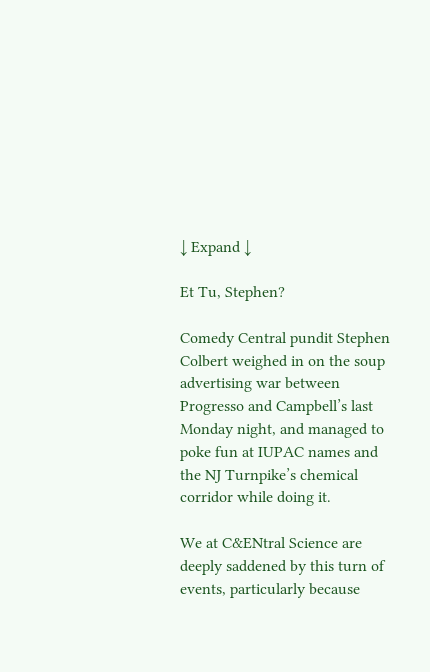↓ Expand ↓

Et Tu, Stephen?

Comedy Central pundit Stephen Colbert weighed in on the soup advertising war between Progresso and Campbell’s last Monday night, and managed to poke fun at IUPAC names and the NJ Turnpike’s chemical corridor while doing it.

We at C&ENtral Science are deeply saddened by this turn of events, particularly because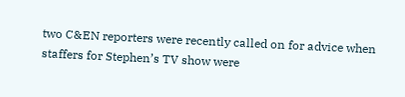two C&EN reporters were recently called on for advice when staffers for Stephen’s TV show were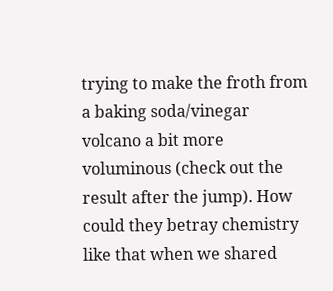trying to make the froth from a baking soda/vinegar volcano a bit more voluminous (check out the result after the jump). How could they betray chemistry like that when we shared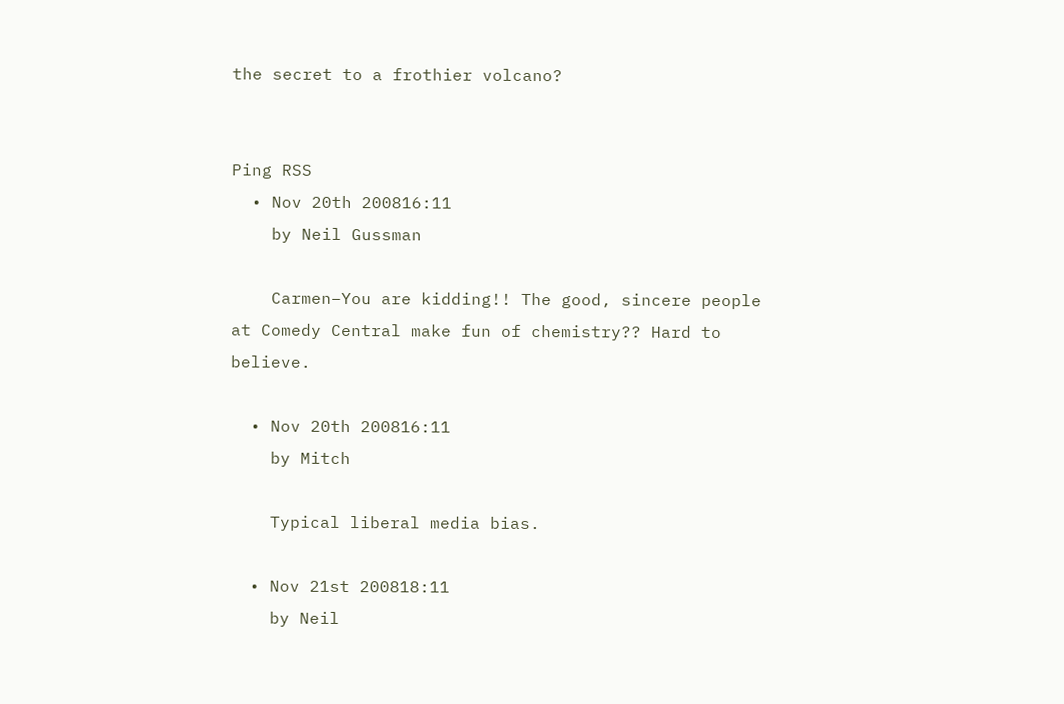the secret to a frothier volcano?


Ping RSS
  • Nov 20th 200816:11
    by Neil Gussman

    Carmen–You are kidding!! The good, sincere people at Comedy Central make fun of chemistry?? Hard to believe.

  • Nov 20th 200816:11
    by Mitch

    Typical liberal media bias.

  • Nov 21st 200818:11
    by Neil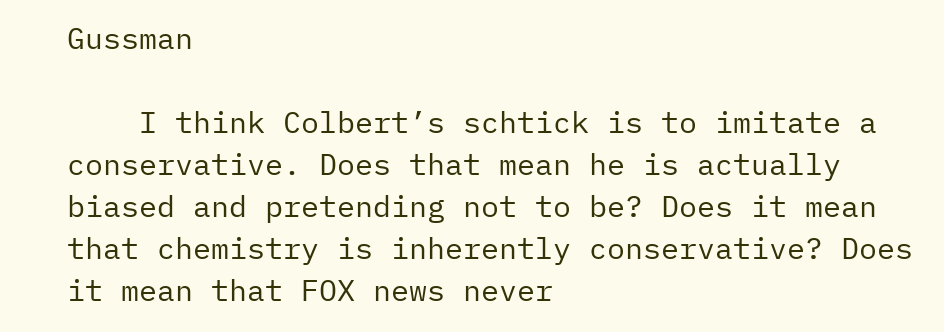Gussman

    I think Colbert’s schtick is to imitate a conservative. Does that mean he is actually biased and pretending not to be? Does it mean that chemistry is inherently conservative? Does it mean that FOX news never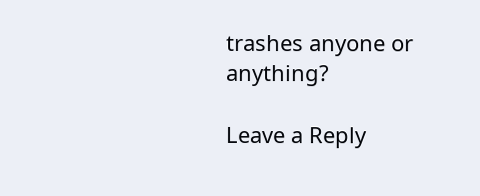trashes anyone or anything?

Leave a Reply